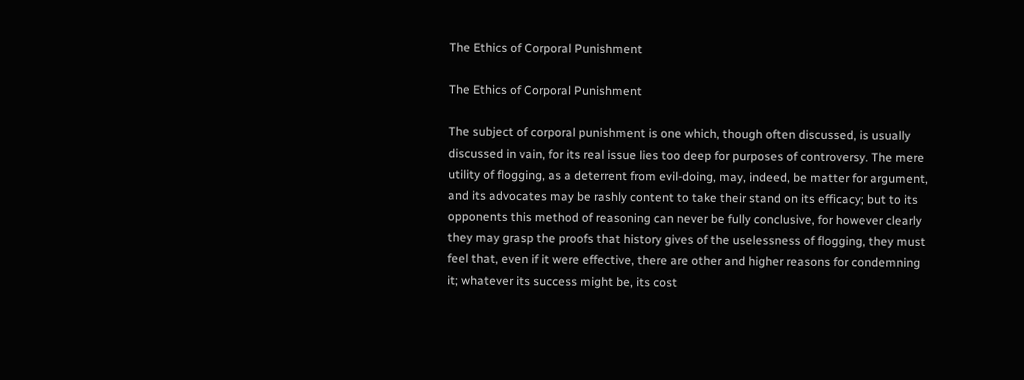The Ethics of Corporal Punishment

The Ethics of Corporal Punishment

The subject of corporal punishment is one which, though often discussed, is usually discussed in vain, for its real issue lies too deep for purposes of controversy. The mere utility of flogging, as a deterrent from evil-doing, may, indeed, be matter for argument, and its advocates may be rashly content to take their stand on its efficacy; but to its opponents this method of reasoning can never be fully conclusive, for however clearly they may grasp the proofs that history gives of the uselessness of flogging, they must feel that, even if it were effective, there are other and higher reasons for condemning it; whatever its success might be, its cost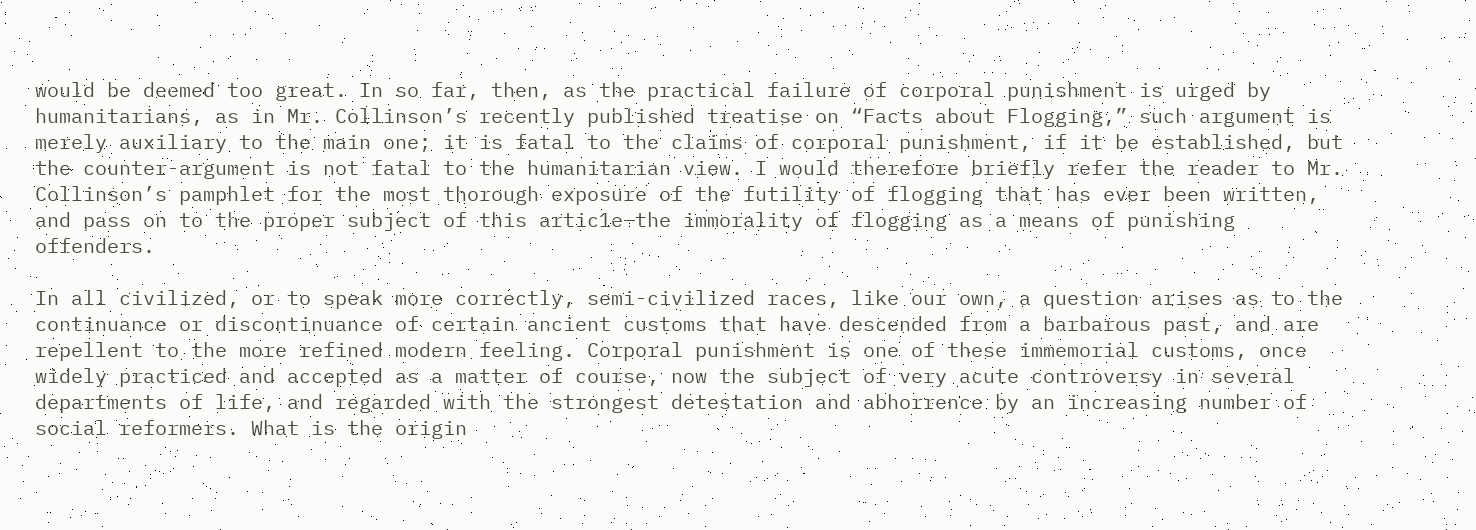would be deemed too great. In so far, then, as the practical failure of corporal punishment is urged by humanitarians, as in Mr. Collinson’s recently published treatise on “Facts about Flogging,” such argument is merely auxiliary to the main one; it is fatal to the claims of corporal punishment, if it be established, but the counter-argument is not fatal to the humanitarian view. I would therefore briefly refer the reader to Mr. Collinson’s pamphlet for the most thorough exposure of the futility of flogging that has ever been written, and pass on to the proper subject of this artic1e—the immorality of flogging as a means of punishing offenders.

In all civilized, or to speak more correctly, semi-civilized races, like our own, a question arises as to the continuance or discontinuance of certain ancient customs that have descended from a barbarous past, and are repellent to the more refined modern feeling. Corporal punishment is one of these immemorial customs, once widely practiced and accepted as a matter of course, now the subject of very acute controversy in several departments of life, and regarded with the strongest detestation and abhorrence by an increasing number of social reformers. What is the origin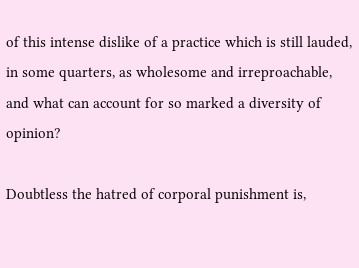of this intense dislike of a practice which is still lauded, in some quarters, as wholesome and irreproachable, and what can account for so marked a diversity of opinion?

Doubtless the hatred of corporal punishment is,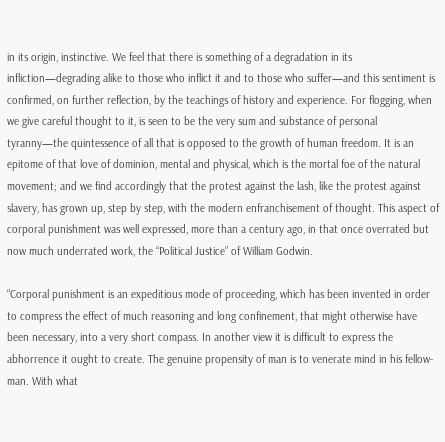in its origin, instinctive. We feel that there is something of a degradation in its infliction—degrading alike to those who inflict it and to those who suffer—and this sentiment is confirmed, on further reflection, by the teachings of history and experience. For flogging, when we give careful thought to it, is seen to be the very sum and substance of personal tyranny—the quintessence of all that is opposed to the growth of human freedom. It is an epitome of that love of dominion, mental and physical, which is the mortal foe of the natural movement; and we find accordingly that the protest against the lash, like the protest against slavery, has grown up, step by step, with the modern enfranchisement of thought. This aspect of corporal punishment was well expressed, more than a century ago, in that once overrated but now much underrated work, the “Political Justice” of William Godwin.

“Corporal punishment is an expeditious mode of proceeding, which has been invented in order to compress the effect of much reasoning and long confinement, that might otherwise have been necessary, into a very short compass. In another view it is difficult to express the abhorrence it ought to create. The genuine propensity of man is to venerate mind in his fellow-man. With what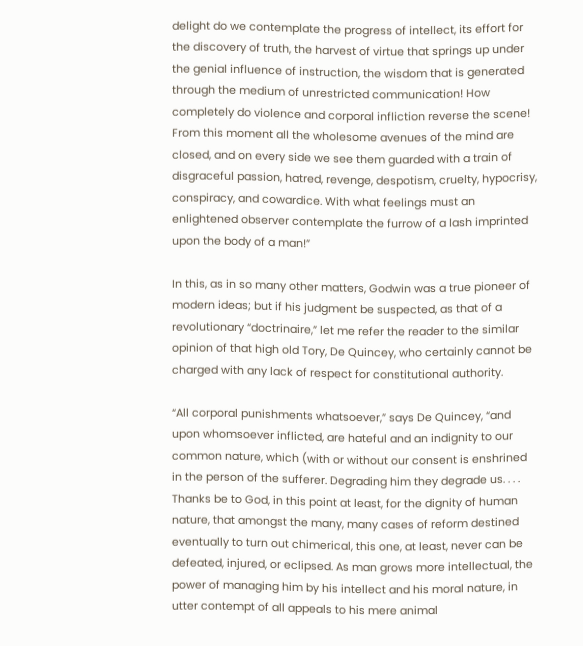delight do we contemplate the progress of intellect, its effort for the discovery of truth, the harvest of virtue that springs up under the genial influence of instruction, the wisdom that is generated through the medium of unrestricted communication! How completely do violence and corporal infliction reverse the scene! From this moment all the wholesome avenues of the mind are closed, and on every side we see them guarded with a train of disgraceful passion, hatred, revenge, despotism, cruelty, hypocrisy, conspiracy, and cowardice. With what feelings must an enlightened observer contemplate the furrow of a lash imprinted upon the body of a man!”

In this, as in so many other matters, Godwin was a true pioneer of modern ideas; but if his judgment be suspected, as that of a revolutionary “doctrinaire,” let me refer the reader to the similar opinion of that high old Tory, De Quincey, who certainly cannot be charged with any lack of respect for constitutional authority.

“All corporal punishments whatsoever,” says De Quincey, “and upon whomsoever inflicted, are hateful and an indignity to our common nature, which (with or without our consent is enshrined in the person of the sufferer. Degrading him they degrade us. . . . Thanks be to God, in this point at least, for the dignity of human nature, that amongst the many, many cases of reform destined eventually to turn out chimerical, this one, at least, never can be defeated, injured, or eclipsed. As man grows more intellectual, the power of managing him by his intellect and his moral nature, in utter contempt of all appeals to his mere animal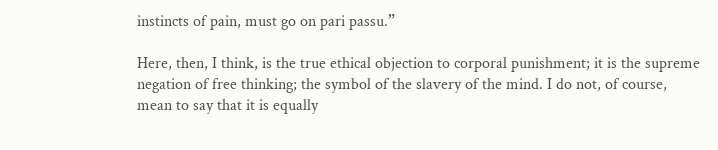instincts of pain, must go on pari passu.”

Here, then, I think, is the true ethical objection to corporal punishment; it is the supreme negation of free thinking; the symbol of the slavery of the mind. I do not, of course, mean to say that it is equally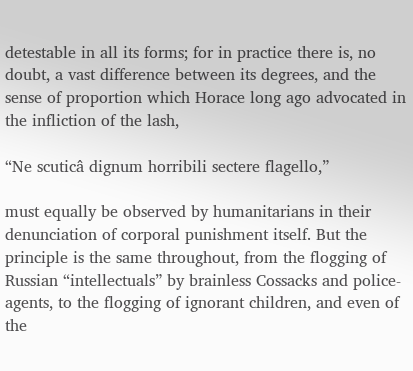detestable in all its forms; for in practice there is, no doubt, a vast difference between its degrees, and the sense of proportion which Horace long ago advocated in the infliction of the lash,

“Ne scuticâ dignum horribili sectere flagello,”

must equally be observed by humanitarians in their denunciation of corporal punishment itself. But the principle is the same throughout, from the flogging of Russian “intellectuals” by brainless Cossacks and police-agents, to the flogging of ignorant children, and even of the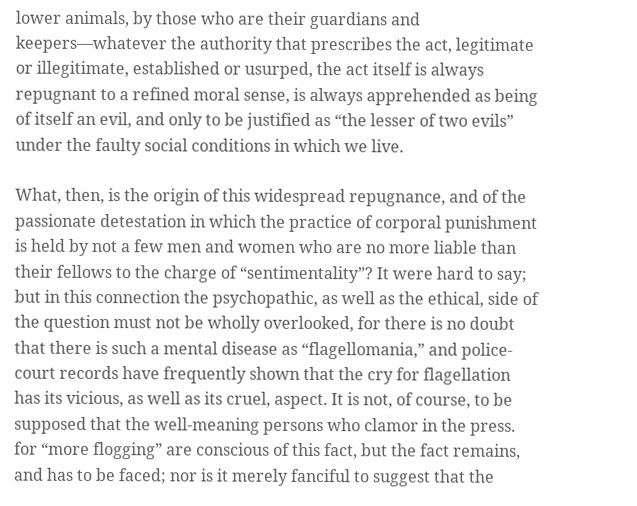lower animals, by those who are their guardians and keepers—whatever the authority that prescribes the act, legitimate or illegitimate, established or usurped, the act itself is always repugnant to a refined moral sense, is always apprehended as being of itself an evil, and only to be justified as “the lesser of two evils” under the faulty social conditions in which we live.

What, then, is the origin of this widespread repugnance, and of the passionate detestation in which the practice of corporal punishment is held by not a few men and women who are no more liable than their fellows to the charge of “sentimentality”? It were hard to say; but in this connection the psychopathic, as well as the ethical, side of the question must not be wholly overlooked, for there is no doubt that there is such a mental disease as “flagellomania,” and police-court records have frequently shown that the cry for flagellation has its vicious, as well as its cruel, aspect. It is not, of course, to be supposed that the well-meaning persons who clamor in the press. for “more flogging” are conscious of this fact, but the fact remains, and has to be faced; nor is it merely fanciful to suggest that the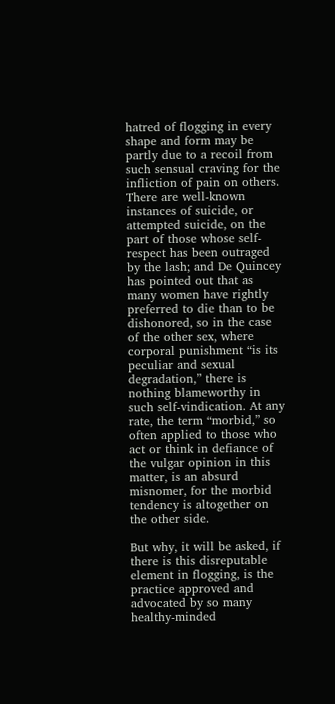hatred of flogging in every shape and form may be partly due to a recoil from such sensual craving for the infliction of pain on others. There are well-known instances of suicide, or attempted suicide, on the part of those whose self-respect has been outraged by the lash; and De Quincey has pointed out that as many women have rightly preferred to die than to be dishonored, so in the case of the other sex, where corporal punishment “is its peculiar and sexual degradation,” there is nothing blameworthy in such self-vindication. At any rate, the term “morbid,” so often applied to those who act or think in defiance of the vulgar opinion in this matter, is an absurd misnomer, for the morbid tendency is altogether on the other side.

But why, it will be asked, if there is this disreputable element in flogging, is the practice approved and advocated by so many healthy-minded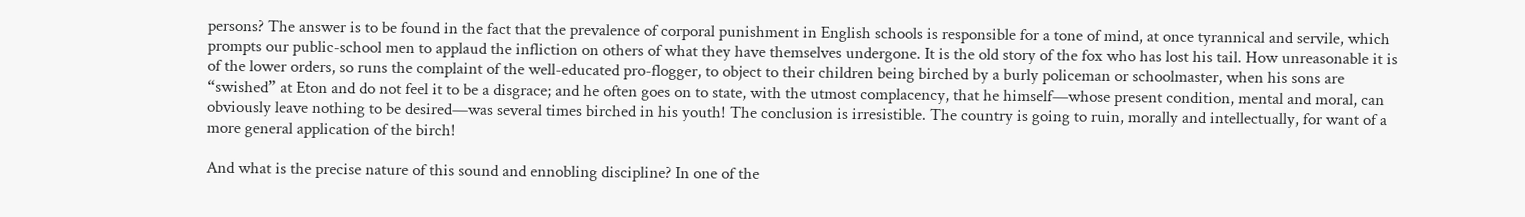persons? The answer is to be found in the fact that the prevalence of corporal punishment in English schools is responsible for a tone of mind, at once tyrannical and servile, which prompts our public-school men to applaud the infliction on others of what they have themselves undergone. It is the old story of the fox who has lost his tail. How unreasonable it is of the lower orders, so runs the complaint of the well-educated pro-flogger, to object to their children being birched by a burly policeman or schoolmaster, when his sons are “swished” at Eton and do not feel it to be a disgrace; and he often goes on to state, with the utmost complacency, that he himself—whose present condition, mental and moral, can obviously leave nothing to be desired—was several times birched in his youth! The conclusion is irresistible. The country is going to ruin, morally and intellectually, for want of a more general application of the birch!

And what is the precise nature of this sound and ennobling discipline? In one of the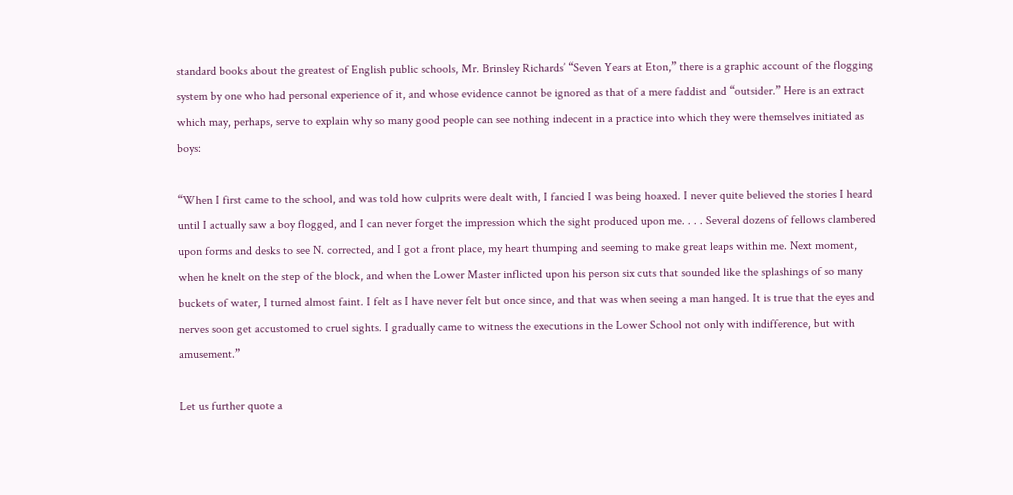standard books about the greatest of English public schools, Mr. Brinsley Richards’ “Seven Years at Eton,” there is a graphic account of the flogging system by one who had personal experience of it, and whose evidence cannot be ignored as that of a mere faddist and “outsider.” Here is an extract which may, perhaps, serve to explain why so many good people can see nothing indecent in a practice into which they were themselves initiated as boys:

“When I first came to the school, and was told how culprits were dealt with, I fancied I was being hoaxed. I never quite believed the stories I heard until I actually saw a boy flogged, and I can never forget the impression which the sight produced upon me. . . . Several dozens of fellows clambered upon forms and desks to see N. corrected, and I got a front place, my heart thumping and seeming to make great leaps within me. Next moment, when he knelt on the step of the block, and when the Lower Master inflicted upon his person six cuts that sounded like the splashings of so many buckets of water, I turned almost faint. I felt as I have never felt but once since, and that was when seeing a man hanged. It is true that the eyes and nerves soon get accustomed to cruel sights. I gradually came to witness the executions in the Lower School not only with indifference, but with amusement.”

Let us further quote a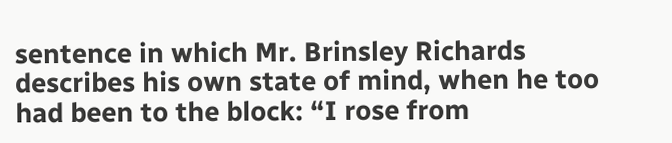sentence in which Mr. Brinsley Richards describes his own state of mind, when he too had been to the block: “I rose from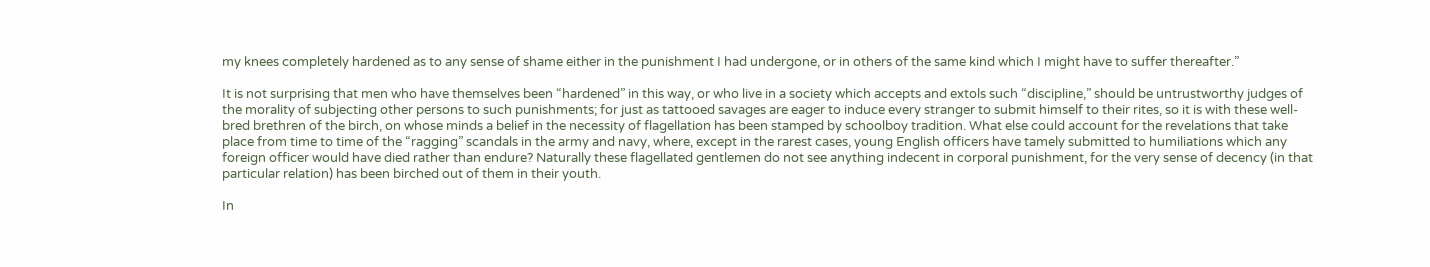my knees completely hardened as to any sense of shame either in the punishment I had undergone, or in others of the same kind which I might have to suffer thereafter.”

It is not surprising that men who have themselves been “hardened” in this way, or who live in a society which accepts and extols such “discipline,” should be untrustworthy judges of the morality of subjecting other persons to such punishments; for just as tattooed savages are eager to induce every stranger to submit himself to their rites, so it is with these well-bred brethren of the birch, on whose minds a belief in the necessity of flagellation has been stamped by schoolboy tradition. What else could account for the revelations that take place from time to time of the “ragging” scandals in the army and navy, where, except in the rarest cases, young English officers have tamely submitted to humiliations which any foreign officer would have died rather than endure? Naturally these flagellated gentlemen do not see anything indecent in corporal punishment, for the very sense of decency (in that particular relation) has been birched out of them in their youth.

In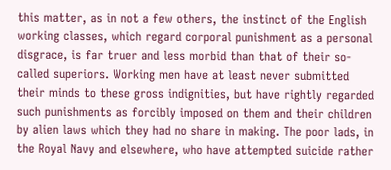this matter, as in not a few others, the instinct of the English working classes, which regard corporal punishment as a personal disgrace, is far truer and less morbid than that of their so-called superiors. Working men have at least never submitted their minds to these gross indignities, but have rightly regarded such punishments as forcibly imposed on them and their children by alien laws which they had no share in making. The poor lads, in the Royal Navy and elsewhere, who have attempted suicide rather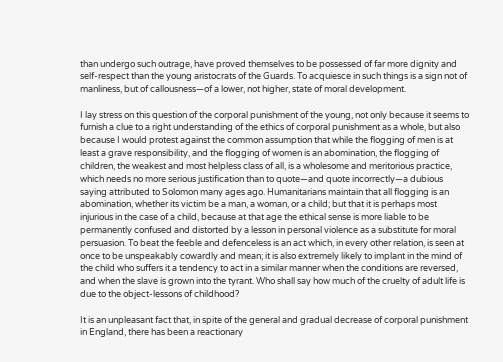than undergo such outrage, have proved themselves to be possessed of far more dignity and self-respect than the young aristocrats of the Guards. To acquiesce in such things is a sign not of manliness, but of callousness—of a lower, not higher, state of moral development.

I lay stress on this question of the corporal punishment of the young, not only because it seems to furnish a clue to a right understanding of the ethics of corporal punishment as a whole, but also because I would protest against the common assumption that while the flogging of men is at least a grave responsibility, and the flogging of women is an abomination, the flogging of children, the weakest and most helpless class of all, is a wholesome and meritorious practice, which needs no more serious justification than to quote—and quote incorrectly—a dubious saying attributed to Solomon many ages ago. Humanitarians maintain that all flogging is an abomination, whether its victim be a man, a woman, or a child; but that it is perhaps most injurious in the case of a child, because at that age the ethical sense is more liable to be permanently confused and distorted by a lesson in personal violence as a substitute for moral persuasion. To beat the feeble and defenceless is an act which, in every other relation, is seen at once to be unspeakably cowardly and mean; it is also extremely likely to implant in the mind of the child who suffers it a tendency to act in a similar manner when the conditions are reversed, and when the slave is grown into the tyrant. Who shall say how much of the cruelty of adult life is due to the object-lessons of childhood?

It is an unpleasant fact that, in spite of the general and gradual decrease of corporal punishment in England, there has been a reactionary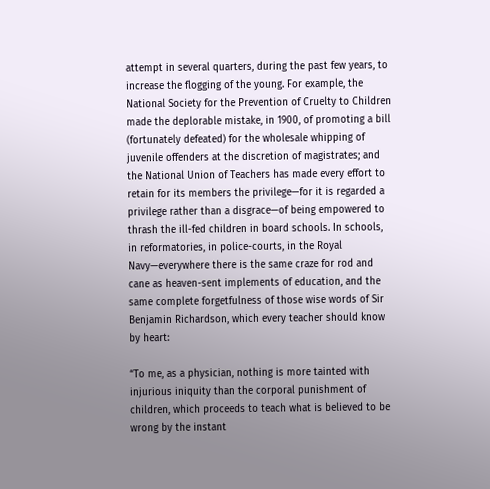attempt in several quarters, during the past few years, to increase the flogging of the young. For example, the National Society for the Prevention of Cruelty to Children made the deplorable mistake, in 1900, of promoting a bill (fortunately defeated) for the wholesale whipping of juvenile offenders at the discretion of magistrates; and the National Union of Teachers has made every effort to retain for its members the privilege—for it is regarded a privilege rather than a disgrace—of being empowered to thrash the ill-fed children in board schools. In schools, in reformatories, in police-courts, in the Royal Navy—everywhere there is the same craze for rod and cane as heaven-sent implements of education, and the same complete forgetfulness of those wise words of Sir Benjamin Richardson, which every teacher should know by heart:

“To me, as a physician, nothing is more tainted with injurious iniquity than the corporal punishment of children, which proceeds to teach what is believed to be wrong by the instant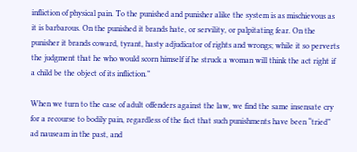infliction of physical pain. To the punished and punisher alike the system is as mischievous as it is barbarous. On the punished it brands hate, or servility, or palpitating fear. On the punisher it brands coward, tyrant, hasty adjudicator of rights and wrongs; while it so perverts the judgment that he who would scorn himself if he struck a woman will think the act right if a child be the object of its infliction.”

When we turn to the case of adult offenders against the law, we find the same insensate cry for a recourse to bodily pain, regardless of the fact that such punishments have been “tried” ad nauseam in the past, and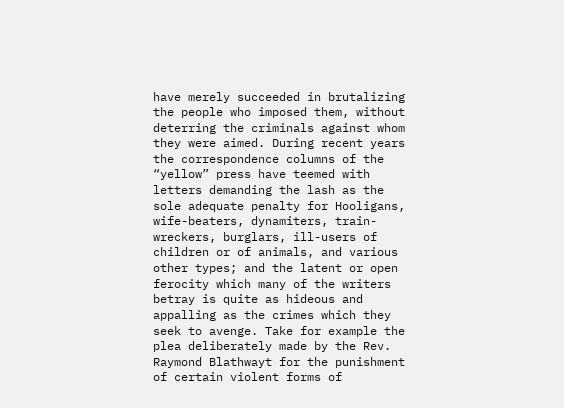have merely succeeded in brutalizing the people who imposed them, without deterring the criminals against whom they were aimed. During recent years the correspondence columns of the “yellow” press have teemed with letters demanding the lash as the sole adequate penalty for Hooligans, wife-beaters, dynamiters, train-wreckers, burglars, ill-users of children or of animals, and various other types; and the latent or open ferocity which many of the writers betray is quite as hideous and appalling as the crimes which they seek to avenge. Take for example the plea deliberately made by the Rev. Raymond Blathwayt for the punishment of certain violent forms of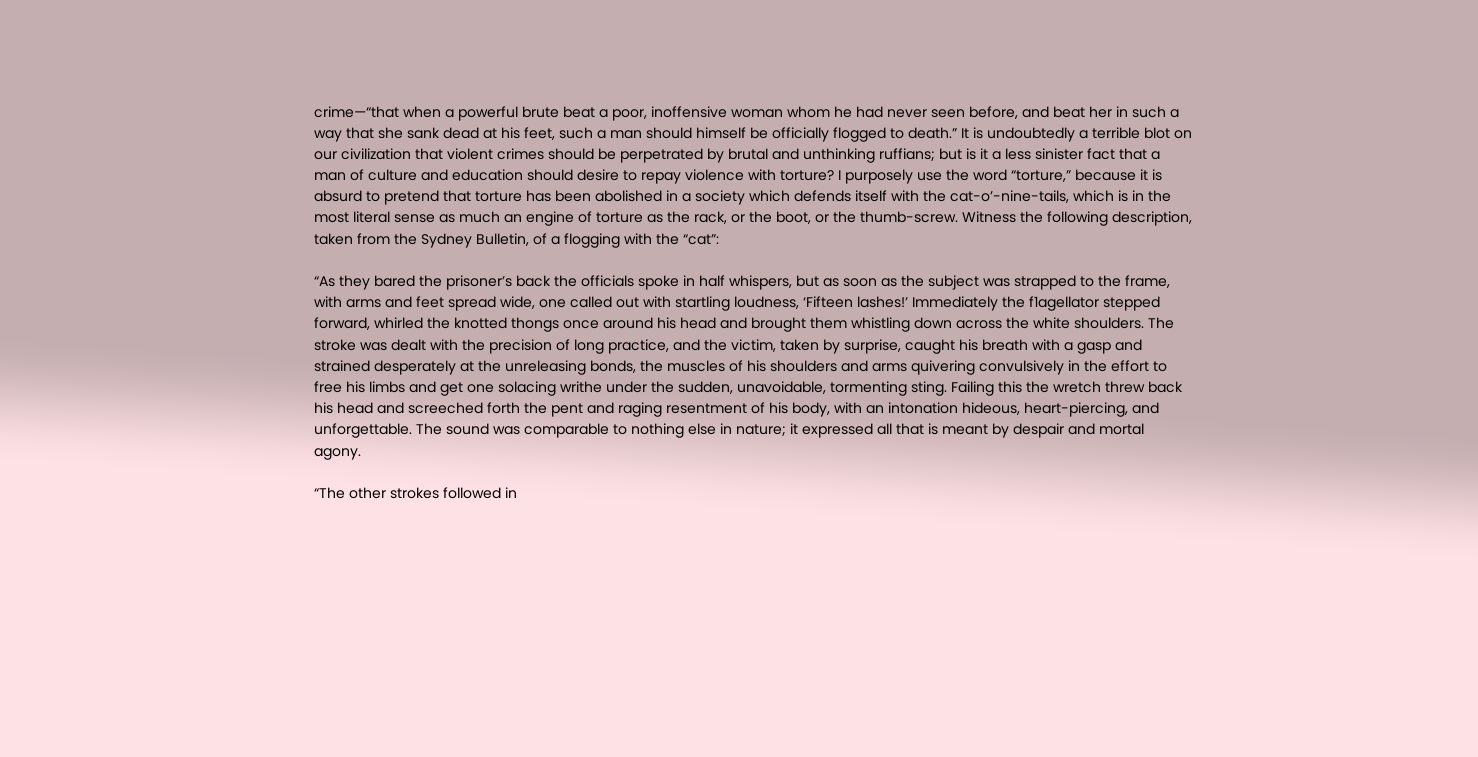crime—“that when a powerful brute beat a poor, inoffensive woman whom he had never seen before, and beat her in such a way that she sank dead at his feet, such a man should himself be officially flogged to death.” It is undoubtedly a terrible blot on our civilization that violent crimes should be perpetrated by brutal and unthinking ruffians; but is it a less sinister fact that a man of culture and education should desire to repay violence with torture? I purposely use the word “torture,” because it is absurd to pretend that torture has been abolished in a society which defends itself with the cat-o’-nine-tails, which is in the most literal sense as much an engine of torture as the rack, or the boot, or the thumb-screw. Witness the following description, taken from the Sydney Bulletin, of a flogging with the “cat”:

“As they bared the prisoner’s back the officials spoke in half whispers, but as soon as the subject was strapped to the frame, with arms and feet spread wide, one called out with startling loudness, ‘Fifteen lashes!’ Immediately the f1agellator stepped forward, whirled the knotted thongs once around his head and brought them whistling down across the white shoulders. The stroke was dealt with the precision of long practice, and the victim, taken by surprise, caught his breath with a gasp and strained desperately at the unreleasing bonds, the muscles of his shoulders and arms quivering convulsively in the effort to free his limbs and get one solacing writhe under the sudden, unavoidable, tormenting sting. Failing this the wretch threw back his head and screeched forth the pent and raging resentment of his body, with an intonation hideous, heart-piercing, and unforgettable. The sound was comparable to nothing else in nature; it expressed all that is meant by despair and mortal agony.

“The other strokes followed in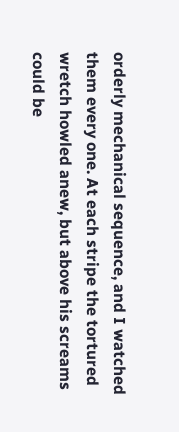orderly mechanical sequence, and I watched them every one. At each stripe the tortured wretch howled anew, but above his screams could be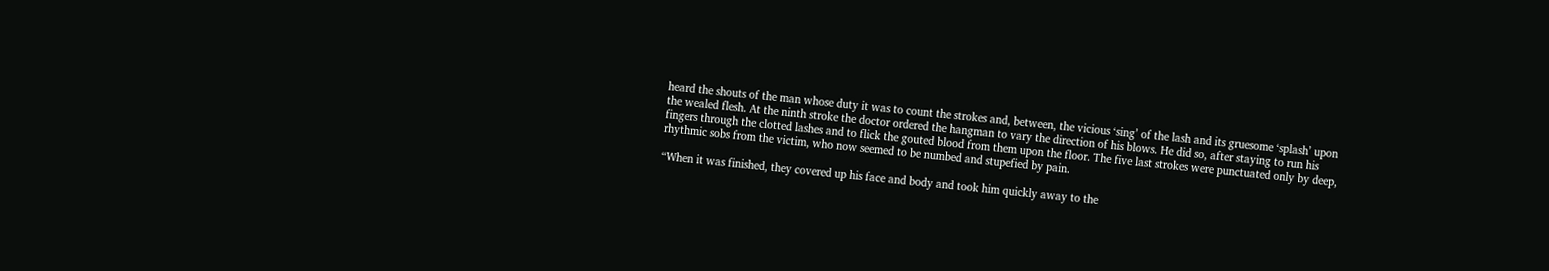heard the shouts of the man whose duty it was to count the strokes and, between, the vicious ‘sing’ of the lash and its gruesome ‘splash’ upon the wealed flesh. At the ninth stroke the doctor ordered the hangman to vary the direction of his blows. He did so, after staying to run his fingers through the clotted lashes and to flick the gouted blood from them upon the floor. The five last strokes were punctuated only by deep, rhythmic sobs from the victim, who now seemed to be numbed and stupefied by pain.

“When it was finished, they covered up his face and body and took him quickly away to the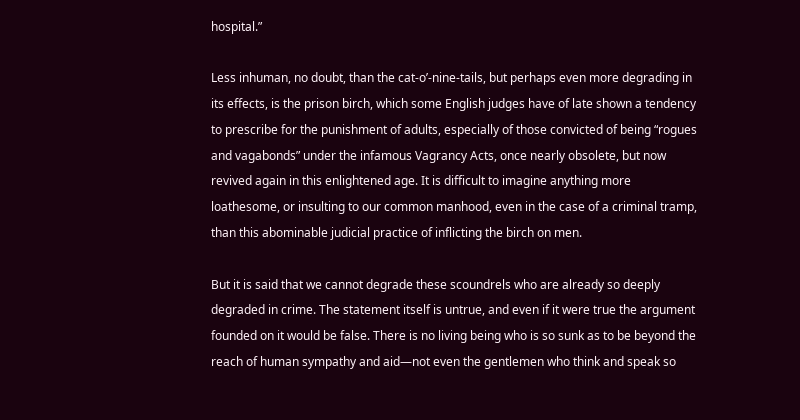hospital.”

Less inhuman, no doubt, than the cat-o’-nine-tails, but perhaps even more degrading in its effects, is the prison birch, which some English judges have of late shown a tendency to prescribe for the punishment of adults, especially of those convicted of being “rogues and vagabonds” under the infamous Vagrancy Acts, once nearly obsolete, but now revived again in this enlightened age. It is difficult to imagine anything more loathesome, or insulting to our common manhood, even in the case of a criminal tramp, than this abominable judicial practice of inflicting the birch on men.

But it is said that we cannot degrade these scoundrels who are already so deeply degraded in crime. The statement itself is untrue, and even if it were true the argument founded on it would be false. There is no living being who is so sunk as to be beyond the reach of human sympathy and aid—not even the gentlemen who think and speak so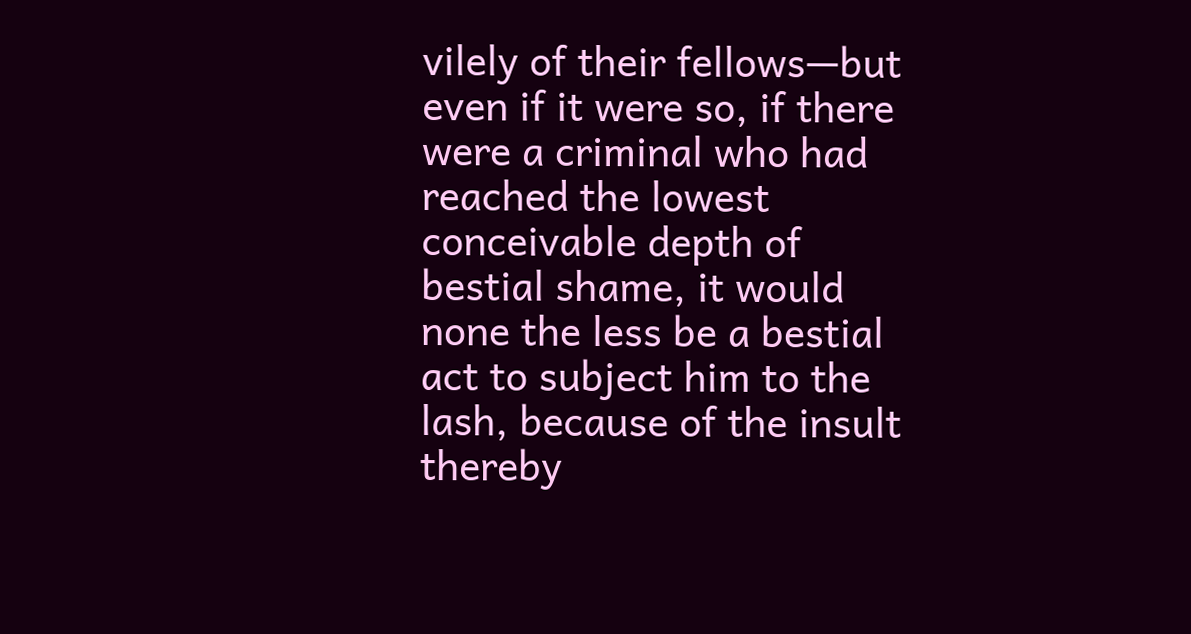vilely of their fellows—but even if it were so, if there were a criminal who had reached the lowest conceivable depth of bestial shame, it would none the less be a bestial act to subject him to the lash, because of the insult thereby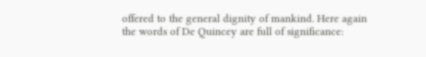offered to the general dignity of mankind. Here again the words of De Quincey are full of significance: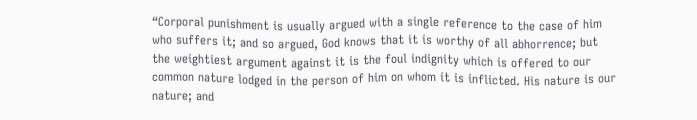“Corporal punishment is usually argued with a single reference to the case of him who suffers it; and so argued, God knows that it is worthy of all abhorrence; but the weightiest argument against it is the foul indignity which is offered to our common nature lodged in the person of him on whom it is inflicted. His nature is our nature; and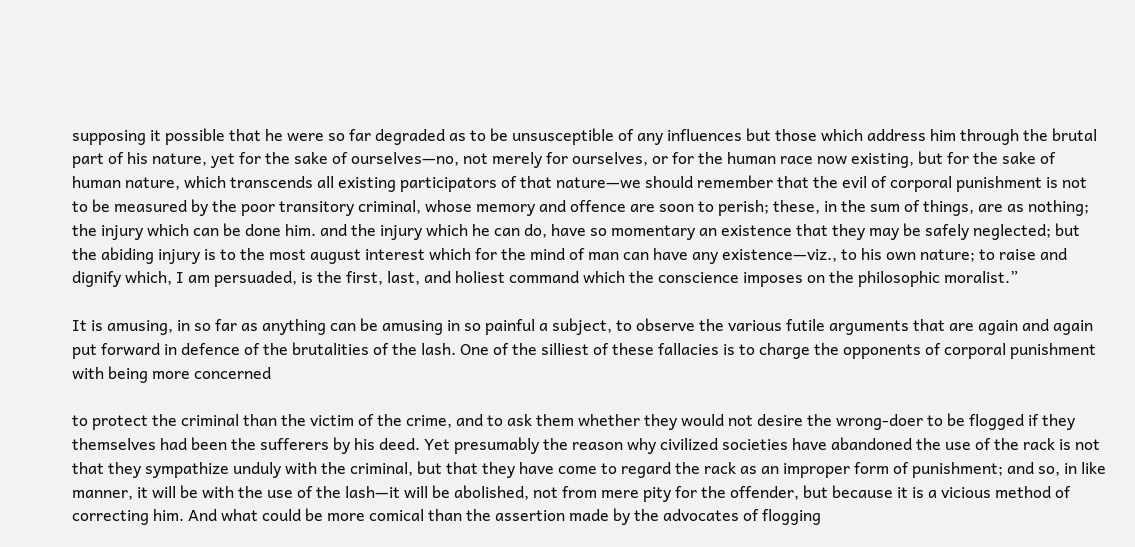supposing it possible that he were so far degraded as to be unsusceptible of any influences but those which address him through the brutal part of his nature, yet for the sake of ourselves—no, not merely for ourselves, or for the human race now existing, but for the sake of human nature, which transcends all existing participators of that nature—we should remember that the evil of corporal punishment is not to be measured by the poor transitory criminal, whose memory and offence are soon to perish; these, in the sum of things, are as nothing; the injury which can be done him. and the injury which he can do, have so momentary an existence that they may be safely neglected; but the abiding injury is to the most august interest which for the mind of man can have any existence—viz., to his own nature; to raise and dignify which, I am persuaded, is the first, last, and holiest command which the conscience imposes on the philosophic moralist.”

It is amusing, in so far as anything can be amusing in so painful a subject, to observe the various futile arguments that are again and again put forward in defence of the brutalities of the lash. One of the silliest of these fallacies is to charge the opponents of corporal punishment with being more concerned

to protect the criminal than the victim of the crime, and to ask them whether they would not desire the wrong-doer to be flogged if they themselves had been the sufferers by his deed. Yet presumably the reason why civilized societies have abandoned the use of the rack is not that they sympathize unduly with the criminal, but that they have come to regard the rack as an improper form of punishment; and so, in like manner, it will be with the use of the lash—it will be abolished, not from mere pity for the offender, but because it is a vicious method of correcting him. And what could be more comical than the assertion made by the advocates of flogging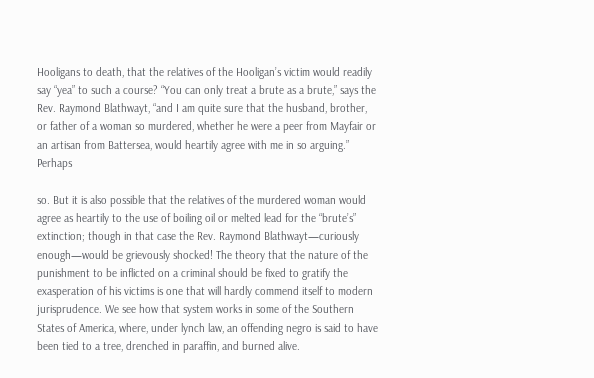Hooligans to death, that the relatives of the Hooligan’s victim would readily say “yea” to such a course? “You can only treat a brute as a brute,” says the Rev. Raymond Blathwayt, “and I am quite sure that the husband, brother, or father of a woman so murdered, whether he were a peer from Mayfair or an artisan from Battersea, would heartily agree with me in so arguing.” Perhaps

so. But it is also possible that the relatives of the murdered woman would agree as heartily to the use of boiling oil or melted lead for the “brute’s” extinction; though in that case the Rev. Raymond Blathwayt—curiously enough—would be grievously shocked! The theory that the nature of the punishment to be inflicted on a criminal should be fixed to gratify the exasperation of his victims is one that will hardly commend itself to modern jurisprudence. We see how that system works in some of the Southern States of America, where, under lynch law, an offending negro is said to have been tied to a tree, drenched in paraffin, and burned alive.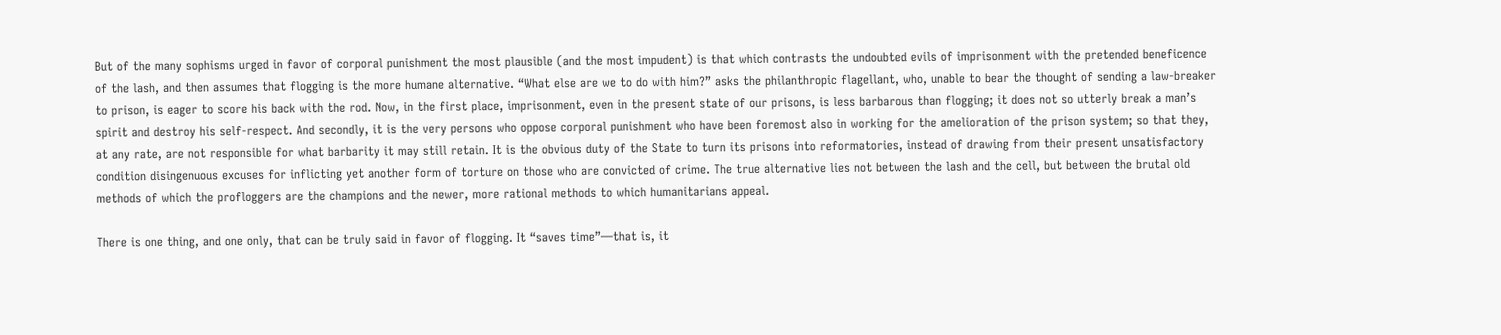But of the many sophisms urged in favor of corporal punishment the most plausible (and the most impudent) is that which contrasts the undoubted evils of imprisonment with the pretended beneficence of the lash, and then assumes that flogging is the more humane alternative. “What else are we to do with him?” asks the philanthropic flagellant, who, unable to bear the thought of sending a law-breaker to prison, is eager to score his back with the rod. Now, in the first place, imprisonment, even in the present state of our prisons, is less barbarous than flogging; it does not so utterly break a man’s spirit and destroy his self-respect. And secondly, it is the very persons who oppose corporal punishment who have been foremost also in working for the amelioration of the prison system; so that they, at any rate, are not responsible for what barbarity it may still retain. It is the obvious duty of the State to turn its prisons into reformatories, instead of drawing from their present unsatisfactory condition disingenuous excuses for inflicting yet another form of torture on those who are convicted of crime. The true alternative lies not between the lash and the cell, but between the brutal old methods of which the profloggers are the champions and the newer, more rational methods to which humanitarians appeal.

There is one thing, and one only, that can be truly said in favor of flogging. It “saves time”—that is, it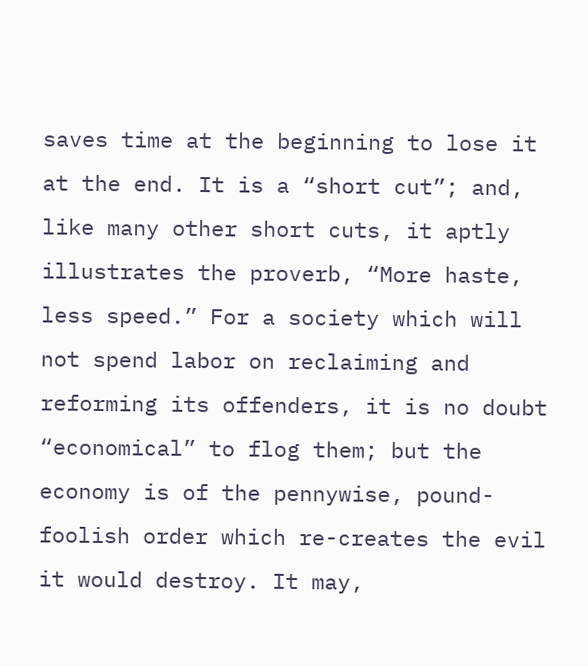saves time at the beginning to lose it at the end. It is a “short cut”; and, like many other short cuts, it aptly illustrates the proverb, “More haste, less speed.” For a society which will not spend labor on reclaiming and reforming its offenders, it is no doubt “economical” to flog them; but the economy is of the pennywise, pound-foolish order which re-creates the evil it would destroy. It may,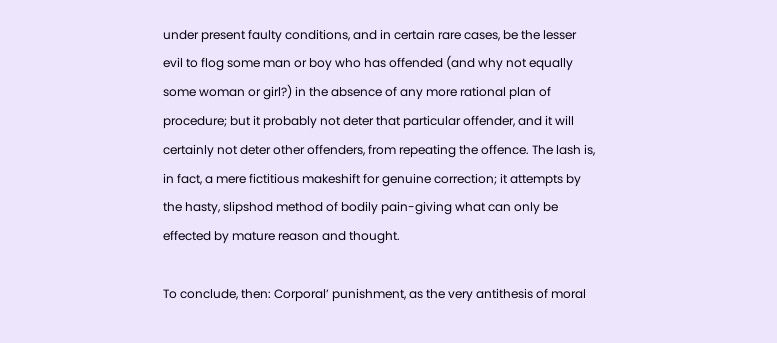under present faulty conditions, and in certain rare cases, be the lesser evil to flog some man or boy who has offended (and why not equally some woman or girl?) in the absence of any more rational plan of procedure; but it probably not deter that particular offender, and it will certainly not deter other offenders, from repeating the offence. The lash is, in fact, a mere fictitious makeshift for genuine correction; it attempts by the hasty, slipshod method of bodily pain-giving what can only be effected by mature reason and thought.

To conclude, then: Corporal’ punishment, as the very antithesis of moral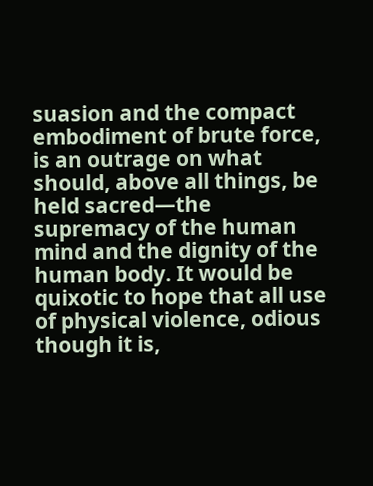suasion and the compact embodiment of brute force, is an outrage on what should, above all things, be held sacred—the supremacy of the human mind and the dignity of the human body. It would be quixotic to hope that all use of physical violence, odious though it is,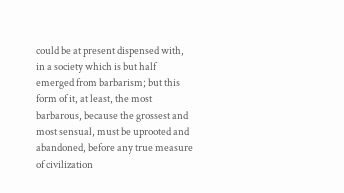could be at present dispensed with, in a society which is but half emerged from barbarism; but this form of it, at least, the most barbarous, because the grossest and most sensual, must be uprooted and abandoned, before any true measure of civilization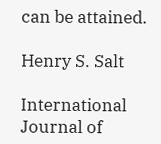can be attained.

Henry S. Salt

International Journal of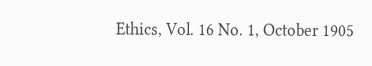Ethics, Vol. 16 No. 1, October 1905